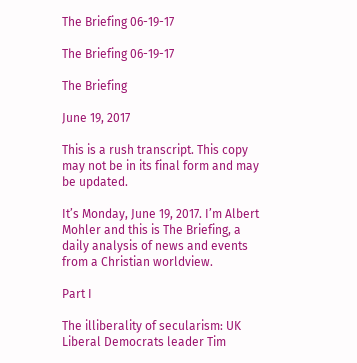The Briefing 06-19-17

The Briefing 06-19-17

The Briefing

June 19, 2017

This is a rush transcript. This copy may not be in its final form and may be updated.

It’s Monday, June 19, 2017. I’m Albert Mohler and this is The Briefing, a daily analysis of news and events from a Christian worldview.

Part I

The illiberality of secularism: UK Liberal Democrats leader Tim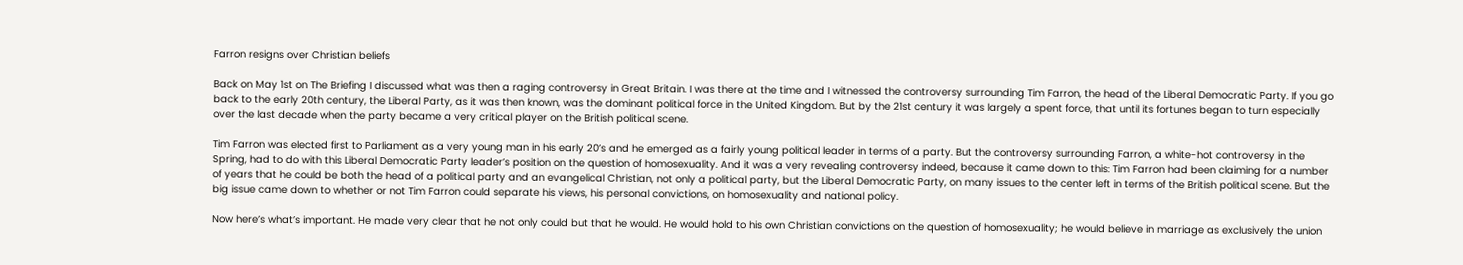Farron resigns over Christian beliefs

Back on May 1st on The Briefing I discussed what was then a raging controversy in Great Britain. I was there at the time and I witnessed the controversy surrounding Tim Farron, the head of the Liberal Democratic Party. If you go back to the early 20th century, the Liberal Party, as it was then known, was the dominant political force in the United Kingdom. But by the 21st century it was largely a spent force, that until its fortunes began to turn especially over the last decade when the party became a very critical player on the British political scene.

Tim Farron was elected first to Parliament as a very young man in his early 20’s and he emerged as a fairly young political leader in terms of a party. But the controversy surrounding Farron, a white-hot controversy in the Spring, had to do with this Liberal Democratic Party leader’s position on the question of homosexuality. And it was a very revealing controversy indeed, because it came down to this: Tim Farron had been claiming for a number of years that he could be both the head of a political party and an evangelical Christian, not only a political party, but the Liberal Democratic Party, on many issues to the center left in terms of the British political scene. But the big issue came down to whether or not Tim Farron could separate his views, his personal convictions, on homosexuality and national policy.

Now here’s what’s important. He made very clear that he not only could but that he would. He would hold to his own Christian convictions on the question of homosexuality; he would believe in marriage as exclusively the union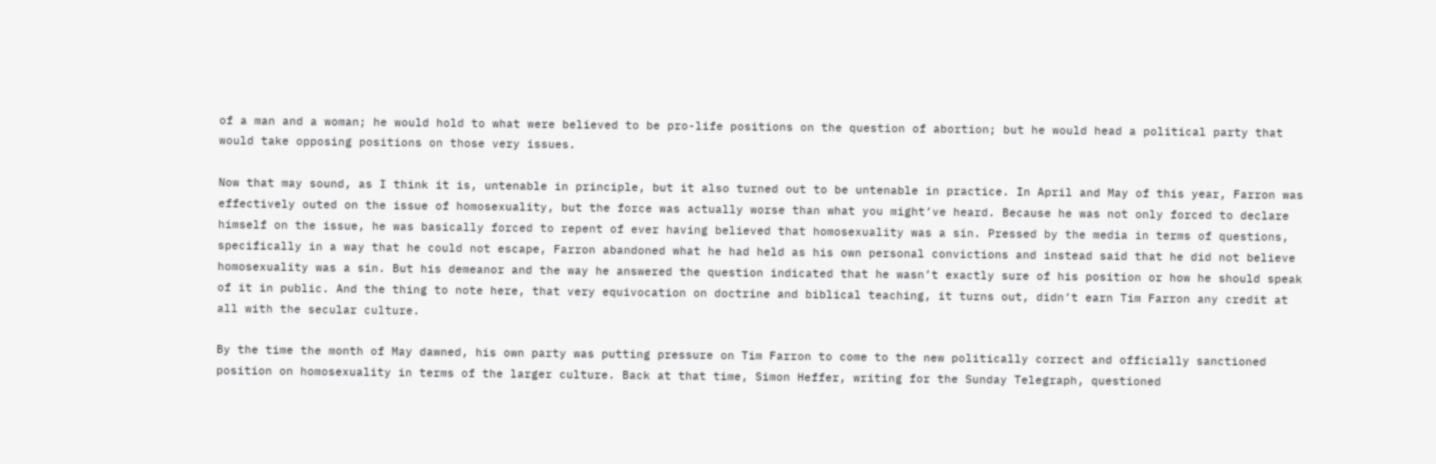of a man and a woman; he would hold to what were believed to be pro-life positions on the question of abortion; but he would head a political party that would take opposing positions on those very issues.

Now that may sound, as I think it is, untenable in principle, but it also turned out to be untenable in practice. In April and May of this year, Farron was effectively outed on the issue of homosexuality, but the force was actually worse than what you might’ve heard. Because he was not only forced to declare himself on the issue, he was basically forced to repent of ever having believed that homosexuality was a sin. Pressed by the media in terms of questions, specifically in a way that he could not escape, Farron abandoned what he had held as his own personal convictions and instead said that he did not believe homosexuality was a sin. But his demeanor and the way he answered the question indicated that he wasn’t exactly sure of his position or how he should speak of it in public. And the thing to note here, that very equivocation on doctrine and biblical teaching, it turns out, didn’t earn Tim Farron any credit at all with the secular culture.

By the time the month of May dawned, his own party was putting pressure on Tim Farron to come to the new politically correct and officially sanctioned position on homosexuality in terms of the larger culture. Back at that time, Simon Heffer, writing for the Sunday Telegraph, questioned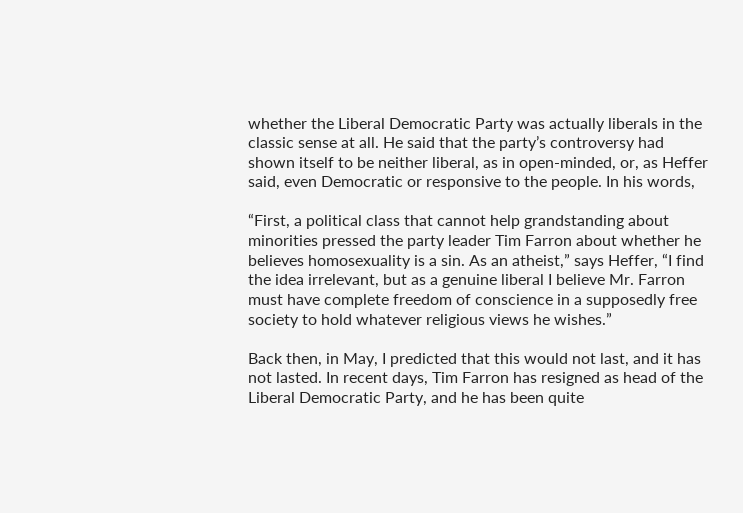whether the Liberal Democratic Party was actually liberals in the classic sense at all. He said that the party’s controversy had shown itself to be neither liberal, as in open-minded, or, as Heffer said, even Democratic or responsive to the people. In his words,

“First, a political class that cannot help grandstanding about minorities pressed the party leader Tim Farron about whether he believes homosexuality is a sin. As an atheist,” says Heffer, “I find the idea irrelevant, but as a genuine liberal I believe Mr. Farron must have complete freedom of conscience in a supposedly free society to hold whatever religious views he wishes.”

Back then, in May, I predicted that this would not last, and it has not lasted. In recent days, Tim Farron has resigned as head of the Liberal Democratic Party, and he has been quite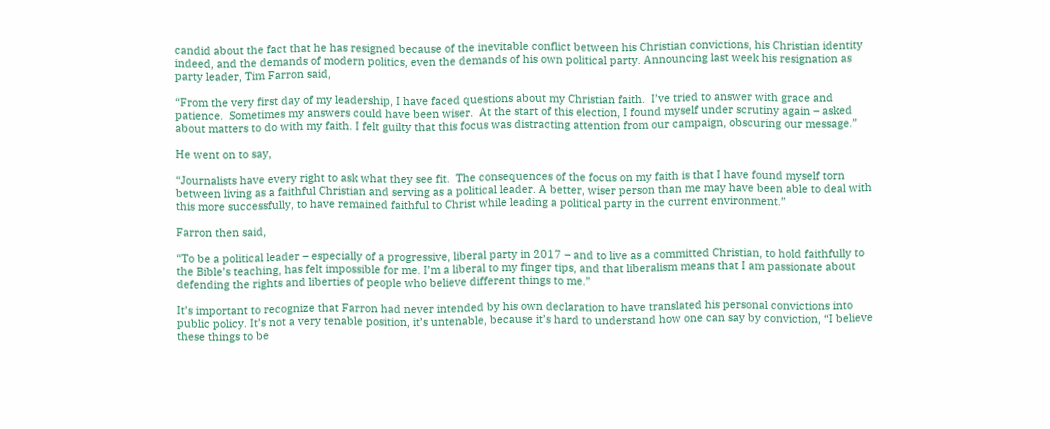candid about the fact that he has resigned because of the inevitable conflict between his Christian convictions, his Christian identity indeed, and the demands of modern politics, even the demands of his own political party. Announcing last week his resignation as party leader, Tim Farron said,

“From the very first day of my leadership, I have faced questions about my Christian faith.  I’ve tried to answer with grace and patience.  Sometimes my answers could have been wiser.  At the start of this election, I found myself under scrutiny again – asked about matters to do with my faith. I felt guilty that this focus was distracting attention from our campaign, obscuring our message.”

He went on to say,

“Journalists have every right to ask what they see fit.  The consequences of the focus on my faith is that I have found myself torn between living as a faithful Christian and serving as a political leader. A better, wiser person than me may have been able to deal with this more successfully, to have remained faithful to Christ while leading a political party in the current environment.”

Farron then said,

“To be a political leader – especially of a progressive, liberal party in 2017 – and to live as a committed Christian, to hold faithfully to the Bible’s teaching, has felt impossible for me. I’m a liberal to my finger tips, and that liberalism means that I am passionate about defending the rights and liberties of people who believe different things to me.”

It’s important to recognize that Farron had never intended by his own declaration to have translated his personal convictions into public policy. It’s not a very tenable position, it’s untenable, because it’s hard to understand how one can say by conviction, “I believe these things to be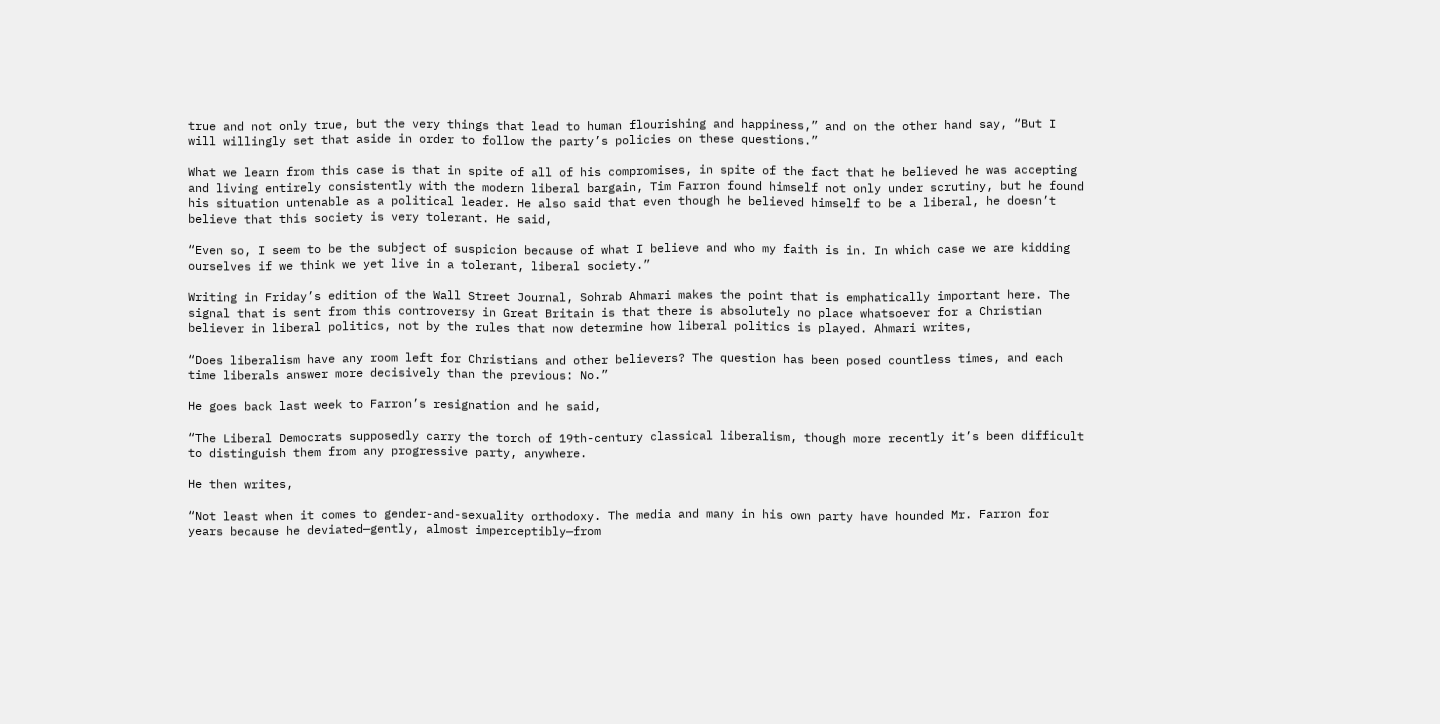true and not only true, but the very things that lead to human flourishing and happiness,” and on the other hand say, “But I will willingly set that aside in order to follow the party’s policies on these questions.”

What we learn from this case is that in spite of all of his compromises, in spite of the fact that he believed he was accepting and living entirely consistently with the modern liberal bargain, Tim Farron found himself not only under scrutiny, but he found his situation untenable as a political leader. He also said that even though he believed himself to be a liberal, he doesn’t believe that this society is very tolerant. He said,

“Even so, I seem to be the subject of suspicion because of what I believe and who my faith is in. In which case we are kidding ourselves if we think we yet live in a tolerant, liberal society.”

Writing in Friday’s edition of the Wall Street Journal, Sohrab Ahmari makes the point that is emphatically important here. The signal that is sent from this controversy in Great Britain is that there is absolutely no place whatsoever for a Christian believer in liberal politics, not by the rules that now determine how liberal politics is played. Ahmari writes,

“Does liberalism have any room left for Christians and other believers? The question has been posed countless times, and each time liberals answer more decisively than the previous: No.”

He goes back last week to Farron’s resignation and he said,

“The Liberal Democrats supposedly carry the torch of 19th-century classical liberalism, though more recently it’s been difficult to distinguish them from any progressive party, anywhere.

He then writes,

“Not least when it comes to gender-and-sexuality orthodoxy. The media and many in his own party have hounded Mr. Farron for years because he deviated—gently, almost imperceptibly—from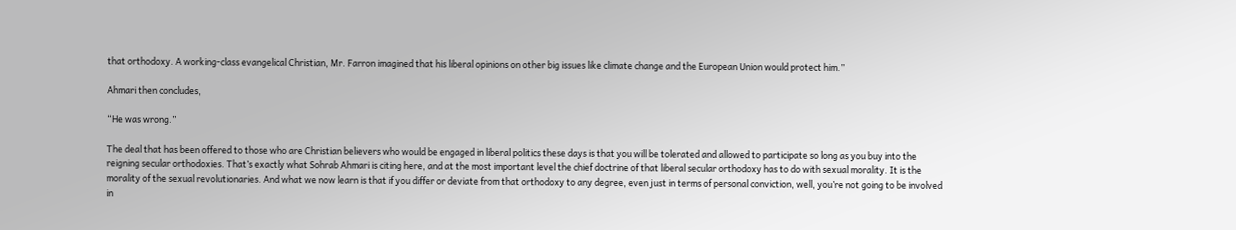that orthodoxy. A working-class evangelical Christian, Mr. Farron imagined that his liberal opinions on other big issues like climate change and the European Union would protect him.”

Ahmari then concludes,

“He was wrong.”

The deal that has been offered to those who are Christian believers who would be engaged in liberal politics these days is that you will be tolerated and allowed to participate so long as you buy into the reigning secular orthodoxies. That’s exactly what Sohrab Ahmari is citing here, and at the most important level the chief doctrine of that liberal secular orthodoxy has to do with sexual morality. It is the morality of the sexual revolutionaries. And what we now learn is that if you differ or deviate from that orthodoxy to any degree, even just in terms of personal conviction, well, you’re not going to be involved in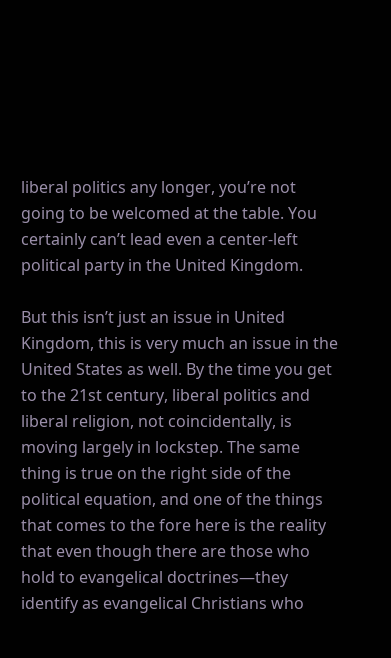liberal politics any longer, you’re not going to be welcomed at the table. You certainly can’t lead even a center-left political party in the United Kingdom.

But this isn’t just an issue in United Kingdom, this is very much an issue in the United States as well. By the time you get to the 21st century, liberal politics and liberal religion, not coincidentally, is moving largely in lockstep. The same thing is true on the right side of the political equation, and one of the things that comes to the fore here is the reality that even though there are those who hold to evangelical doctrines—they identify as evangelical Christians who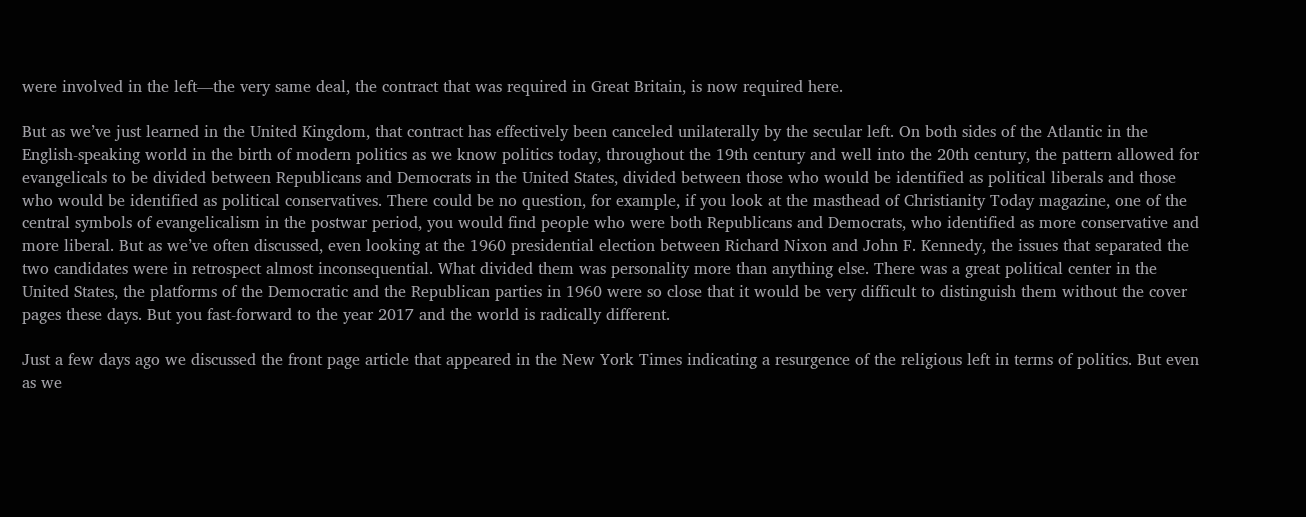were involved in the left—the very same deal, the contract that was required in Great Britain, is now required here.

But as we’ve just learned in the United Kingdom, that contract has effectively been canceled unilaterally by the secular left. On both sides of the Atlantic in the English-speaking world in the birth of modern politics as we know politics today, throughout the 19th century and well into the 20th century, the pattern allowed for evangelicals to be divided between Republicans and Democrats in the United States, divided between those who would be identified as political liberals and those who would be identified as political conservatives. There could be no question, for example, if you look at the masthead of Christianity Today magazine, one of the central symbols of evangelicalism in the postwar period, you would find people who were both Republicans and Democrats, who identified as more conservative and more liberal. But as we’ve often discussed, even looking at the 1960 presidential election between Richard Nixon and John F. Kennedy, the issues that separated the two candidates were in retrospect almost inconsequential. What divided them was personality more than anything else. There was a great political center in the United States, the platforms of the Democratic and the Republican parties in 1960 were so close that it would be very difficult to distinguish them without the cover pages these days. But you fast-forward to the year 2017 and the world is radically different.

Just a few days ago we discussed the front page article that appeared in the New York Times indicating a resurgence of the religious left in terms of politics. But even as we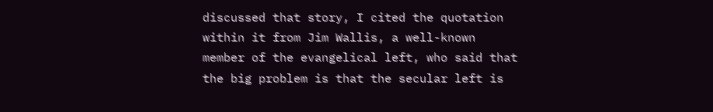discussed that story, I cited the quotation within it from Jim Wallis, a well-known member of the evangelical left, who said that the big problem is that the secular left is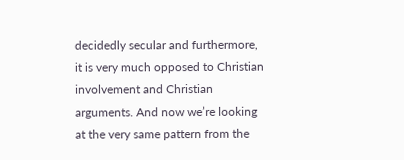decidedly secular and furthermore, it is very much opposed to Christian involvement and Christian arguments. And now we’re looking at the very same pattern from the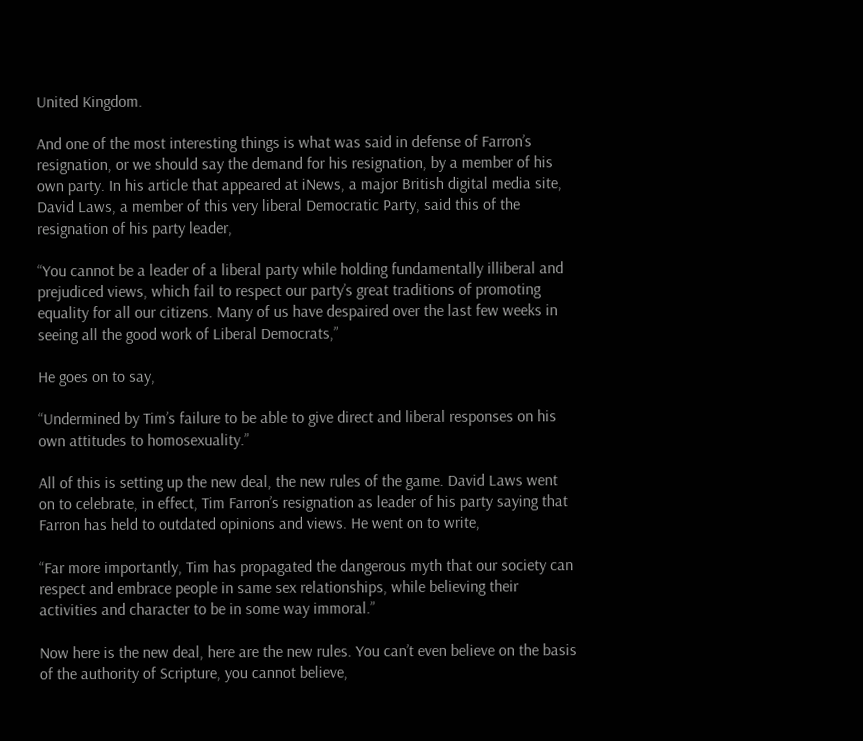United Kingdom.

And one of the most interesting things is what was said in defense of Farron’s resignation, or we should say the demand for his resignation, by a member of his own party. In his article that appeared at iNews, a major British digital media site, David Laws, a member of this very liberal Democratic Party, said this of the resignation of his party leader,

“You cannot be a leader of a liberal party while holding fundamentally illiberal and prejudiced views, which fail to respect our party’s great traditions of promoting equality for all our citizens. Many of us have despaired over the last few weeks in seeing all the good work of Liberal Democrats,”

He goes on to say,

“Undermined by Tim’s failure to be able to give direct and liberal responses on his own attitudes to homosexuality.”

All of this is setting up the new deal, the new rules of the game. David Laws went on to celebrate, in effect, Tim Farron’s resignation as leader of his party saying that Farron has held to outdated opinions and views. He went on to write,

“Far more importantly, Tim has propagated the dangerous myth that our society can respect and embrace people in same sex relationships, while believing their activities and character to be in some way immoral.”

Now here is the new deal, here are the new rules. You can’t even believe on the basis of the authority of Scripture, you cannot believe,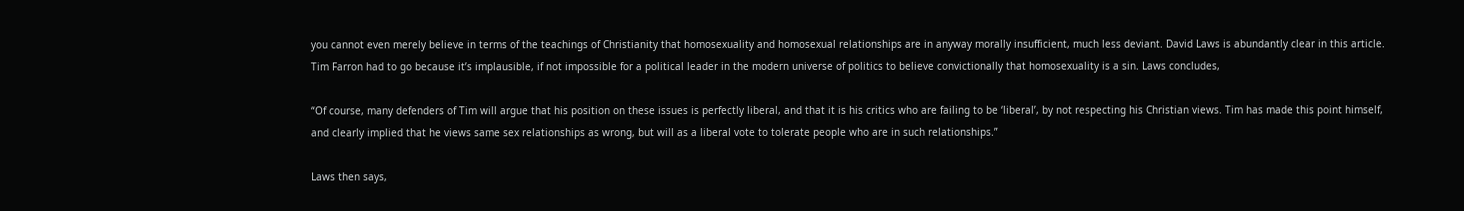you cannot even merely believe in terms of the teachings of Christianity that homosexuality and homosexual relationships are in anyway morally insufficient, much less deviant. David Laws is abundantly clear in this article. Tim Farron had to go because it’s implausible, if not impossible for a political leader in the modern universe of politics to believe convictionally that homosexuality is a sin. Laws concludes,

“Of course, many defenders of Tim will argue that his position on these issues is perfectly liberal, and that it is his critics who are failing to be ‘liberal’, by not respecting his Christian views. Tim has made this point himself, and clearly implied that he views same sex relationships as wrong, but will as a liberal vote to tolerate people who are in such relationships.”

Laws then says,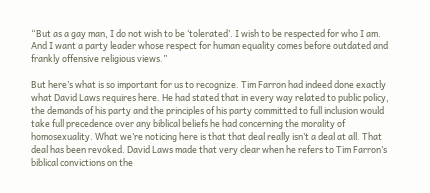“But as a gay man, I do not wish to be ‘tolerated’. I wish to be respected for who I am. And I want a party leader whose respect for human equality comes before outdated and frankly offensive religious views.”

But here’s what is so important for us to recognize. Tim Farron had indeed done exactly what David Laws requires here. He had stated that in every way related to public policy, the demands of his party and the principles of his party committed to full inclusion would take full precedence over any biblical beliefs he had concerning the morality of homosexuality. What we’re noticing here is that that deal really isn’t a deal at all. That deal has been revoked. David Laws made that very clear when he refers to Tim Farron’s biblical convictions on the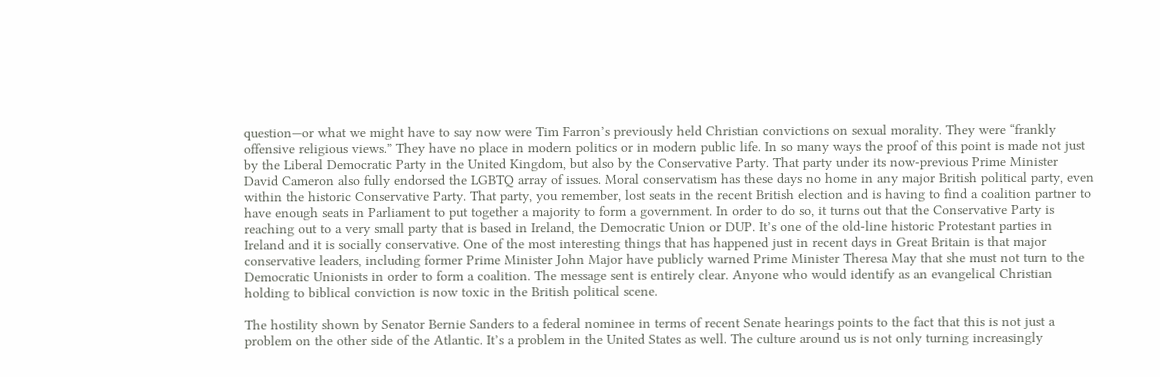question—or what we might have to say now were Tim Farron’s previously held Christian convictions on sexual morality. They were “frankly offensive religious views.” They have no place in modern politics or in modern public life. In so many ways the proof of this point is made not just by the Liberal Democratic Party in the United Kingdom, but also by the Conservative Party. That party under its now-previous Prime Minister David Cameron also fully endorsed the LGBTQ array of issues. Moral conservatism has these days no home in any major British political party, even within the historic Conservative Party. That party, you remember, lost seats in the recent British election and is having to find a coalition partner to have enough seats in Parliament to put together a majority to form a government. In order to do so, it turns out that the Conservative Party is reaching out to a very small party that is based in Ireland, the Democratic Union or DUP. It’s one of the old-line historic Protestant parties in Ireland and it is socially conservative. One of the most interesting things that has happened just in recent days in Great Britain is that major conservative leaders, including former Prime Minister John Major have publicly warned Prime Minister Theresa May that she must not turn to the Democratic Unionists in order to form a coalition. The message sent is entirely clear. Anyone who would identify as an evangelical Christian holding to biblical conviction is now toxic in the British political scene.

The hostility shown by Senator Bernie Sanders to a federal nominee in terms of recent Senate hearings points to the fact that this is not just a problem on the other side of the Atlantic. It’s a problem in the United States as well. The culture around us is not only turning increasingly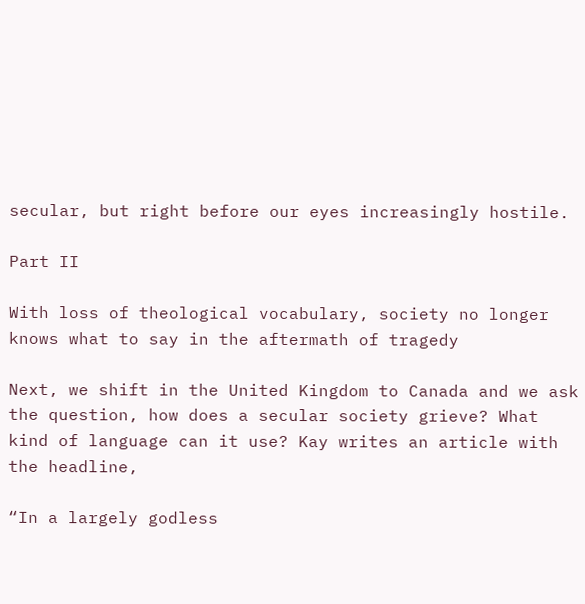secular, but right before our eyes increasingly hostile.

Part II

With loss of theological vocabulary, society no longer knows what to say in the aftermath of tragedy

Next, we shift in the United Kingdom to Canada and we ask the question, how does a secular society grieve? What kind of language can it use? Kay writes an article with the headline,

“In a largely godless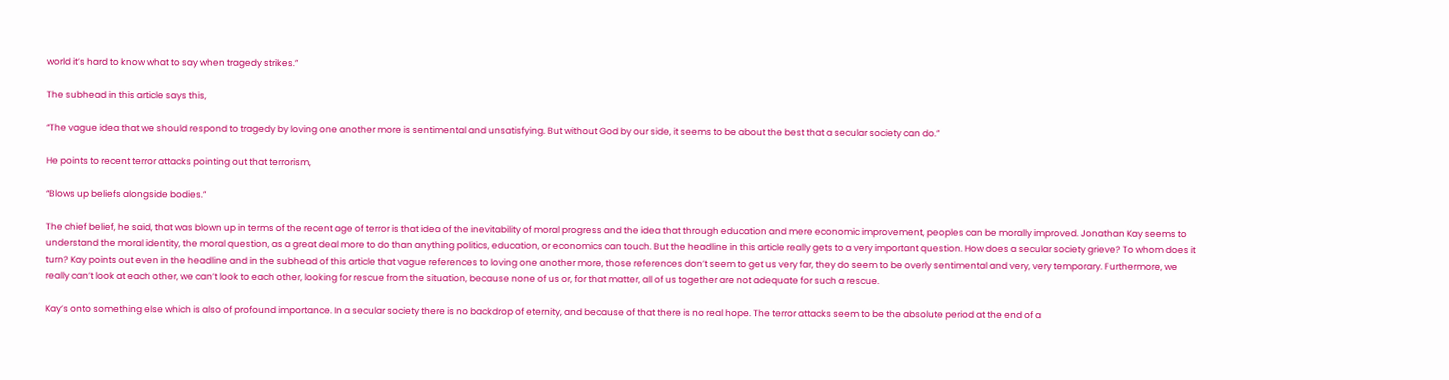world it’s hard to know what to say when tragedy strikes.”

The subhead in this article says this,

“The vague idea that we should respond to tragedy by loving one another more is sentimental and unsatisfying. But without God by our side, it seems to be about the best that a secular society can do.”

He points to recent terror attacks pointing out that terrorism,

“Blows up beliefs alongside bodies.”

The chief belief, he said, that was blown up in terms of the recent age of terror is that idea of the inevitability of moral progress and the idea that through education and mere economic improvement, peoples can be morally improved. Jonathan Kay seems to understand the moral identity, the moral question, as a great deal more to do than anything politics, education, or economics can touch. But the headline in this article really gets to a very important question. How does a secular society grieve? To whom does it turn? Kay points out even in the headline and in the subhead of this article that vague references to loving one another more, those references don’t seem to get us very far, they do seem to be overly sentimental and very, very temporary. Furthermore, we really can’t look at each other, we can’t look to each other, looking for rescue from the situation, because none of us or, for that matter, all of us together are not adequate for such a rescue.

Kay’s onto something else which is also of profound importance. In a secular society there is no backdrop of eternity, and because of that there is no real hope. The terror attacks seem to be the absolute period at the end of a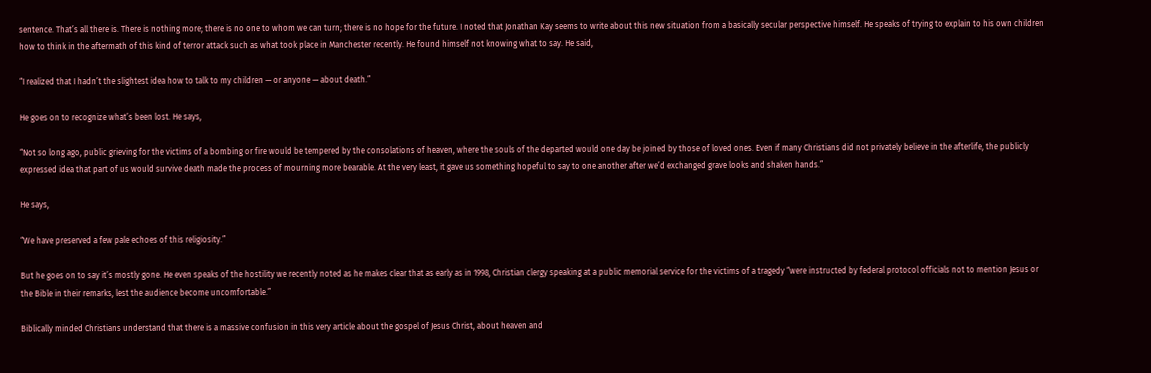sentence. That’s all there is. There is nothing more; there is no one to whom we can turn; there is no hope for the future. I noted that Jonathan Kay seems to write about this new situation from a basically secular perspective himself. He speaks of trying to explain to his own children how to think in the aftermath of this kind of terror attack such as what took place in Manchester recently. He found himself not knowing what to say. He said,

“I realized that I hadn’t the slightest idea how to talk to my children — or anyone — about death.”

He goes on to recognize what’s been lost. He says,

“Not so long ago, public grieving for the victims of a bombing or fire would be tempered by the consolations of heaven, where the souls of the departed would one day be joined by those of loved ones. Even if many Christians did not privately believe in the afterlife, the publicly expressed idea that part of us would survive death made the process of mourning more bearable. At the very least, it gave us something hopeful to say to one another after we’d exchanged grave looks and shaken hands.”

He says,

“We have preserved a few pale echoes of this religiosity.”

But he goes on to say it’s mostly gone. He even speaks of the hostility we recently noted as he makes clear that as early as in 1998, Christian clergy speaking at a public memorial service for the victims of a tragedy “were instructed by federal protocol officials not to mention Jesus or the Bible in their remarks, lest the audience become uncomfortable.”

Biblically minded Christians understand that there is a massive confusion in this very article about the gospel of Jesus Christ, about heaven and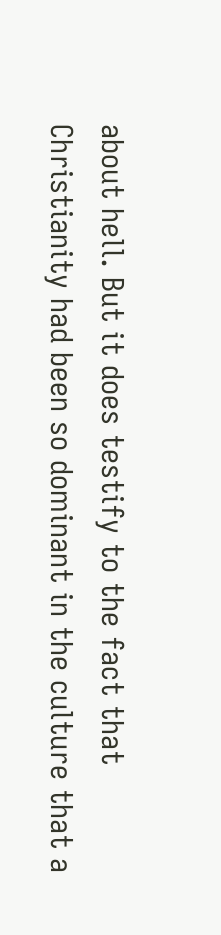about hell. But it does testify to the fact that Christianity had been so dominant in the culture that a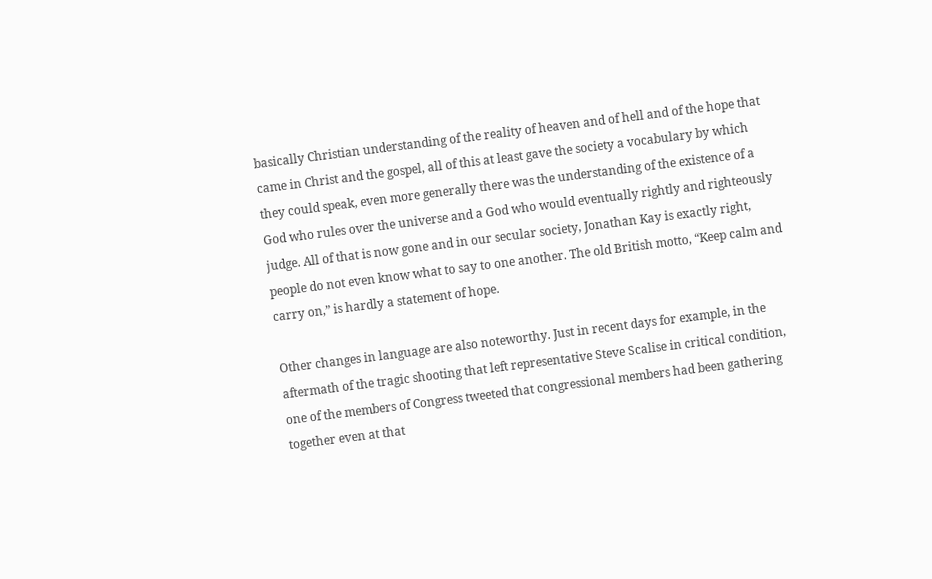basically Christian understanding of the reality of heaven and of hell and of the hope that came in Christ and the gospel, all of this at least gave the society a vocabulary by which they could speak, even more generally there was the understanding of the existence of a God who rules over the universe and a God who would eventually rightly and righteously judge. All of that is now gone and in our secular society, Jonathan Kay is exactly right, people do not even know what to say to one another. The old British motto, “Keep calm and carry on,” is hardly a statement of hope.

Other changes in language are also noteworthy. Just in recent days for example, in the aftermath of the tragic shooting that left representative Steve Scalise in critical condition, one of the members of Congress tweeted that congressional members had been gathering together even at that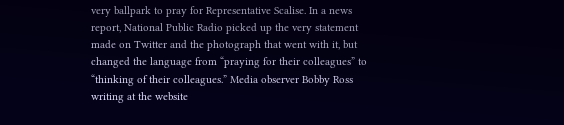very ballpark to pray for Representative Scalise. In a news report, National Public Radio picked up the very statement made on Twitter and the photograph that went with it, but changed the language from “praying for their colleagues” to “thinking of their colleagues.” Media observer Bobby Ross writing at the website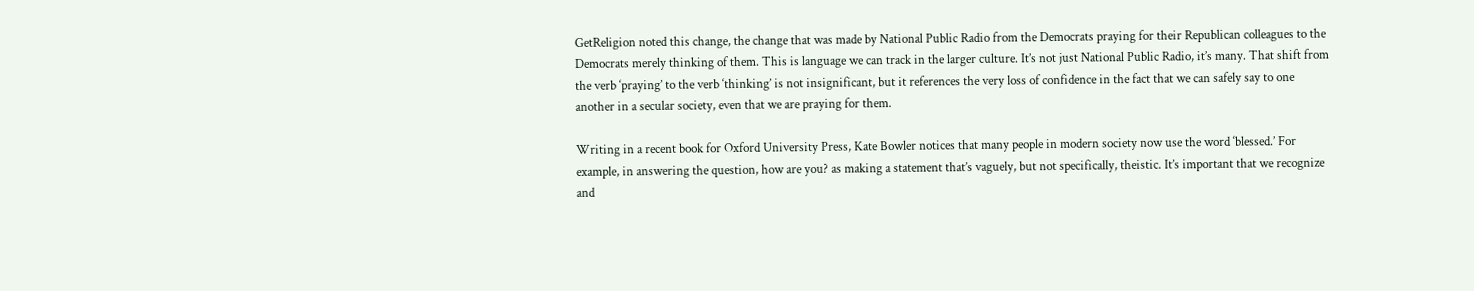GetReligion noted this change, the change that was made by National Public Radio from the Democrats praying for their Republican colleagues to the Democrats merely thinking of them. This is language we can track in the larger culture. It’s not just National Public Radio, it’s many. That shift from the verb ‘praying’ to the verb ‘thinking’ is not insignificant, but it references the very loss of confidence in the fact that we can safely say to one another in a secular society, even that we are praying for them.

Writing in a recent book for Oxford University Press, Kate Bowler notices that many people in modern society now use the word ‘blessed.’ For example, in answering the question, how are you? as making a statement that’s vaguely, but not specifically, theistic. It’s important that we recognize and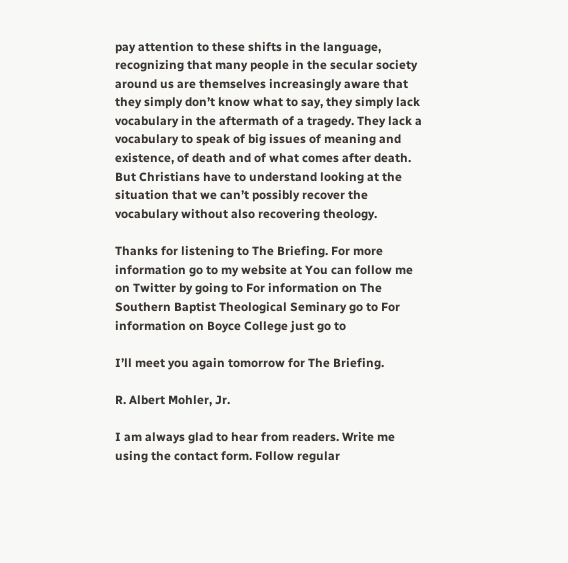pay attention to these shifts in the language, recognizing that many people in the secular society around us are themselves increasingly aware that they simply don’t know what to say, they simply lack vocabulary in the aftermath of a tragedy. They lack a vocabulary to speak of big issues of meaning and existence, of death and of what comes after death. But Christians have to understand looking at the situation that we can’t possibly recover the vocabulary without also recovering theology.

Thanks for listening to The Briefing. For more information go to my website at You can follow me on Twitter by going to For information on The Southern Baptist Theological Seminary go to For information on Boyce College just go to

I’ll meet you again tomorrow for The Briefing.

R. Albert Mohler, Jr.

I am always glad to hear from readers. Write me using the contact form. Follow regular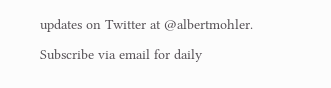updates on Twitter at @albertmohler.

Subscribe via email for daily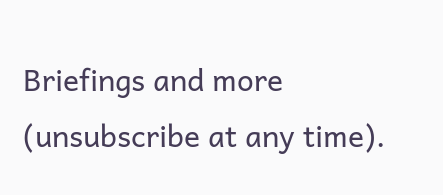Briefings and more (unsubscribe at any time).